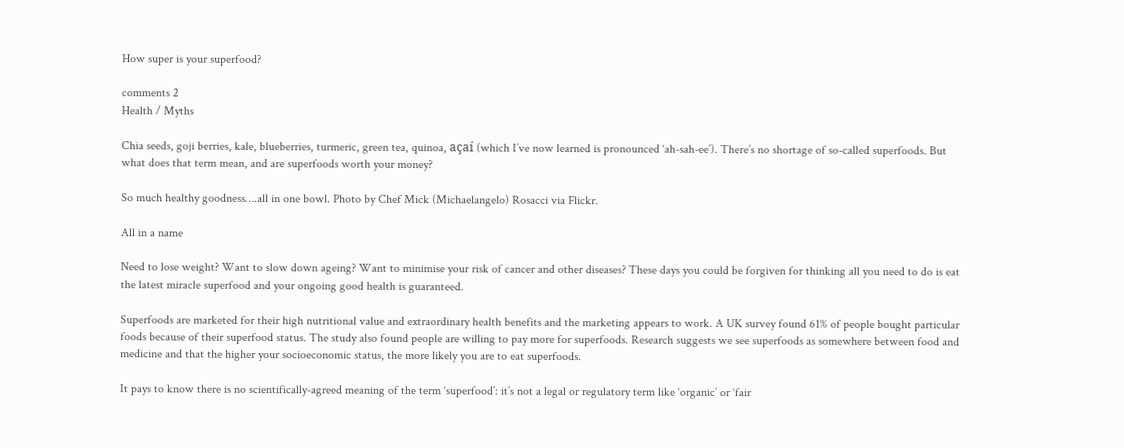How super is your superfood?

comments 2
Health / Myths

Chia seeds, goji berries, kale, blueberries, turmeric, green tea, quinoa, açaí (which I’ve now learned is pronounced ‘ah-sah-ee’). There’s no shortage of so-called superfoods. But what does that term mean, and are superfoods worth your money?

So much healthy goodness….all in one bowl. Photo by Chef Mick (Michaelangelo) Rosacci via Flickr.

All in a name

Need to lose weight? Want to slow down ageing? Want to minimise your risk of cancer and other diseases? These days you could be forgiven for thinking all you need to do is eat the latest miracle superfood and your ongoing good health is guaranteed.

Superfoods are marketed for their high nutritional value and extraordinary health benefits and the marketing appears to work. A UK survey found 61% of people bought particular foods because of their superfood status. The study also found people are willing to pay more for superfoods. Research suggests we see superfoods as somewhere between food and medicine and that the higher your socioeconomic status, the more likely you are to eat superfoods.

It pays to know there is no scientifically-agreed meaning of the term ‘superfood’: it’s not a legal or regulatory term like ‘organic’ or ‘fair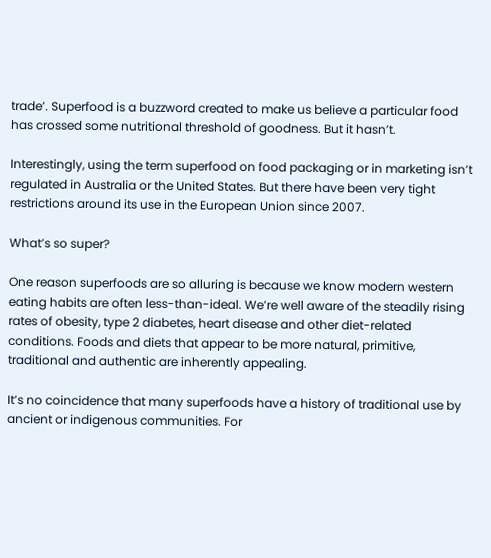trade’. Superfood is a buzzword created to make us believe a particular food has crossed some nutritional threshold of goodness. But it hasn’t.

Interestingly, using the term superfood on food packaging or in marketing isn’t regulated in Australia or the United States. But there have been very tight restrictions around its use in the European Union since 2007.

What’s so super?

One reason superfoods are so alluring is because we know modern western eating habits are often less-than-ideal. We’re well aware of the steadily rising rates of obesity, type 2 diabetes, heart disease and other diet-related conditions. Foods and diets that appear to be more natural, primitive, traditional and authentic are inherently appealing.

It’s no coincidence that many superfoods have a history of traditional use by ancient or indigenous communities. For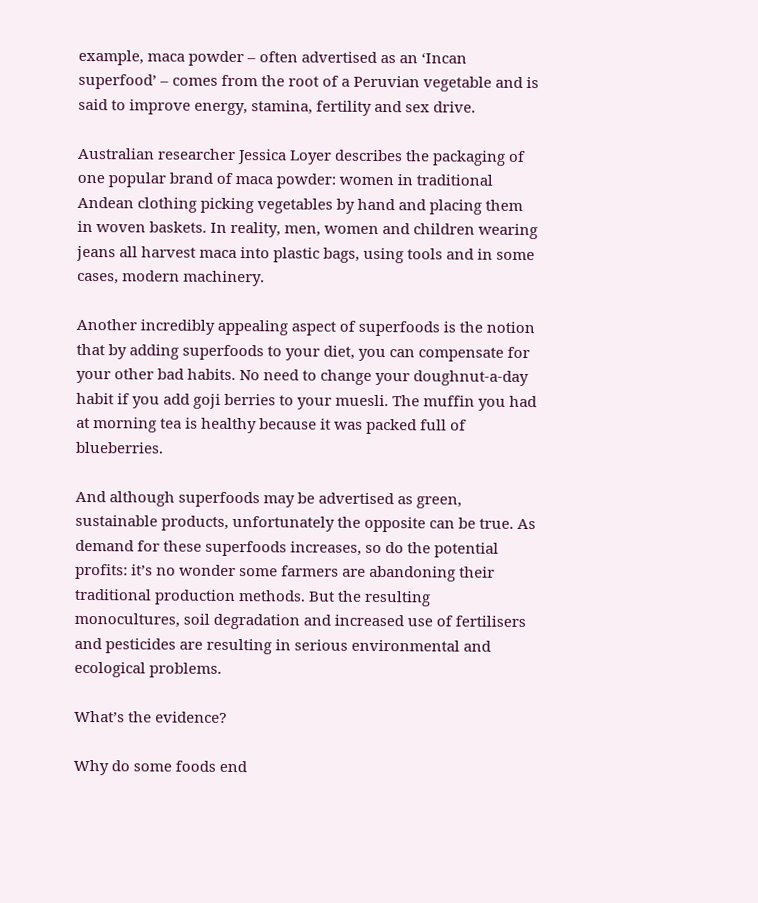example, maca powder – often advertised as an ‘Incan superfood’ – comes from the root of a Peruvian vegetable and is said to improve energy, stamina, fertility and sex drive.

Australian researcher Jessica Loyer describes the packaging of one popular brand of maca powder: women in traditional Andean clothing picking vegetables by hand and placing them in woven baskets. In reality, men, women and children wearing jeans all harvest maca into plastic bags, using tools and in some cases, modern machinery.

Another incredibly appealing aspect of superfoods is the notion that by adding superfoods to your diet, you can compensate for your other bad habits. No need to change your doughnut-a-day habit if you add goji berries to your muesli. The muffin you had at morning tea is healthy because it was packed full of blueberries.

And although superfoods may be advertised as green, sustainable products, unfortunately the opposite can be true. As demand for these superfoods increases, so do the potential profits: it’s no wonder some farmers are abandoning their traditional production methods. But the resulting monocultures, soil degradation and increased use of fertilisers and pesticides are resulting in serious environmental and ecological problems.

What’s the evidence?

Why do some foods end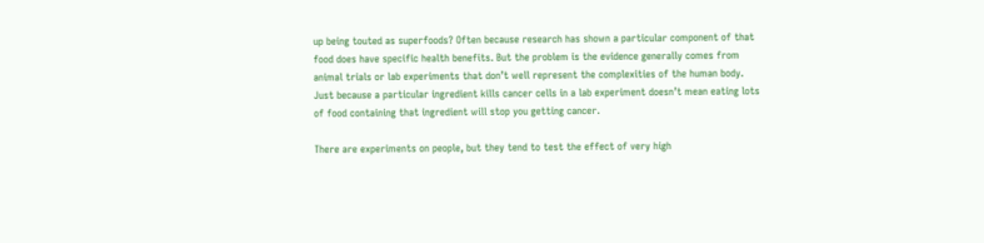up being touted as superfoods? Often because research has shown a particular component of that food does have specific health benefits. But the problem is the evidence generally comes from animal trials or lab experiments that don’t well represent the complexities of the human body. Just because a particular ingredient kills cancer cells in a lab experiment doesn’t mean eating lots of food containing that ingredient will stop you getting cancer.

There are experiments on people, but they tend to test the effect of very high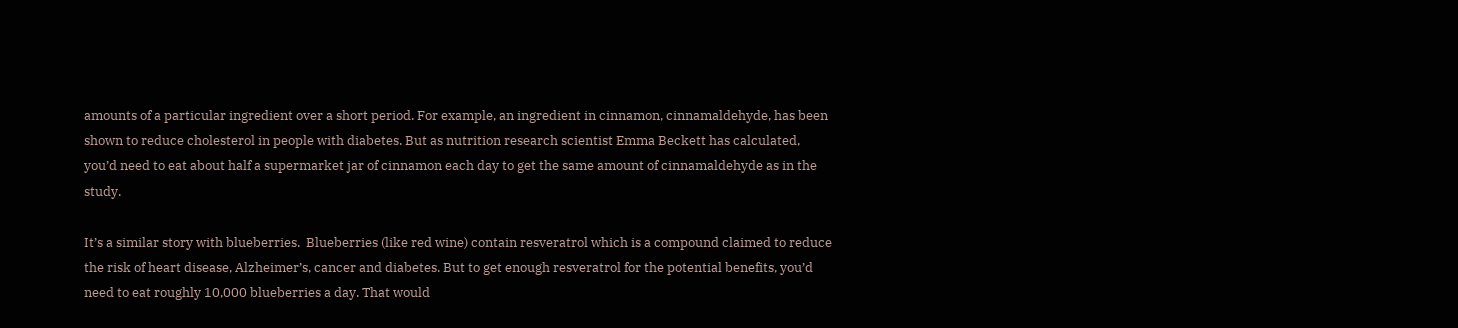amounts of a particular ingredient over a short period. For example, an ingredient in cinnamon, cinnamaldehyde, has been shown to reduce cholesterol in people with diabetes. But as nutrition research scientist Emma Beckett has calculated, you’d need to eat about half a supermarket jar of cinnamon each day to get the same amount of cinnamaldehyde as in the study.

It’s a similar story with blueberries.  Blueberries (like red wine) contain resveratrol which is a compound claimed to reduce the risk of heart disease, Alzheimer’s, cancer and diabetes. But to get enough resveratrol for the potential benefits, you’d need to eat roughly 10,000 blueberries a day. That would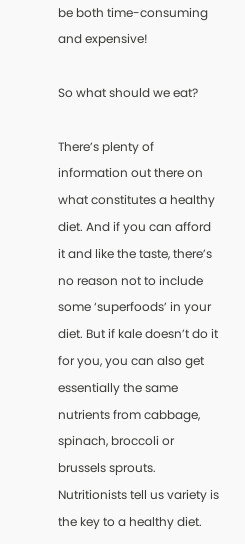be both time-consuming and expensive!

So what should we eat?

There’s plenty of information out there on what constitutes a healthy diet. And if you can afford it and like the taste, there’s no reason not to include some ‘superfoods’ in your diet. But if kale doesn’t do it for you, you can also get essentially the same nutrients from cabbage, spinach, broccoli or brussels sprouts. Nutritionists tell us variety is the key to a healthy diet.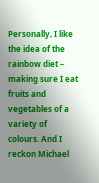Personally, I like the idea of the rainbow diet – making sure I eat fruits and vegetables of a variety of colours. And I reckon Michael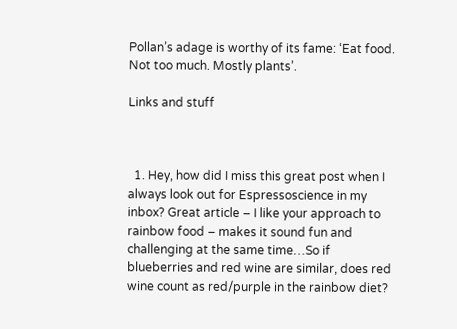Pollan’s adage is worthy of its fame: ‘Eat food. Not too much. Mostly plants’.

Links and stuff



  1. Hey, how did I miss this great post when I always look out for Espressoscience in my inbox? Great article – I like your approach to rainbow food – makes it sound fun and challenging at the same time…So if blueberries and red wine are similar, does red wine count as red/purple in the rainbow diet?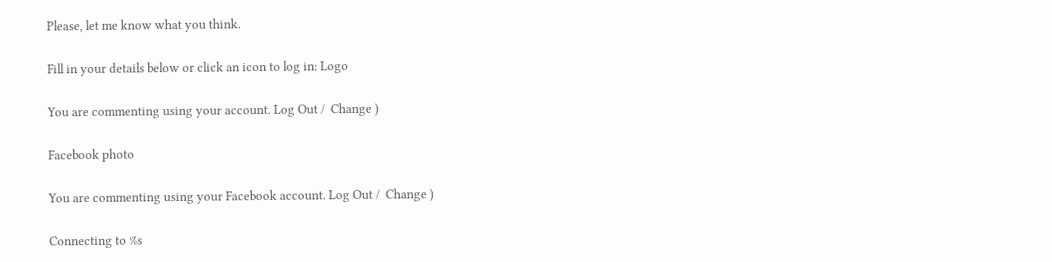Please, let me know what you think.

Fill in your details below or click an icon to log in: Logo

You are commenting using your account. Log Out /  Change )

Facebook photo

You are commenting using your Facebook account. Log Out /  Change )

Connecting to %s